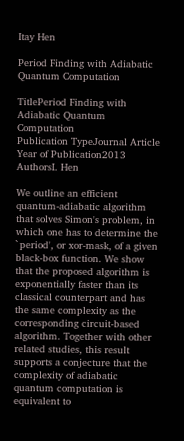Itay Hen

Period Finding with Adiabatic Quantum Computation

TitlePeriod Finding with Adiabatic Quantum Computation
Publication TypeJournal Article
Year of Publication2013
AuthorsI. Hen

We outline an efficient quantum-adiabatic algorithm that solves Simon's problem, in which one has to determine the `period', or xor-mask, of a given black-box function. We show that the proposed algorithm is exponentially faster than its classical counterpart and has the same complexity as the corresponding circuit-based algorithm. Together with other related studies, this result supports a conjecture that the complexity of adiabatic quantum computation is equivalent to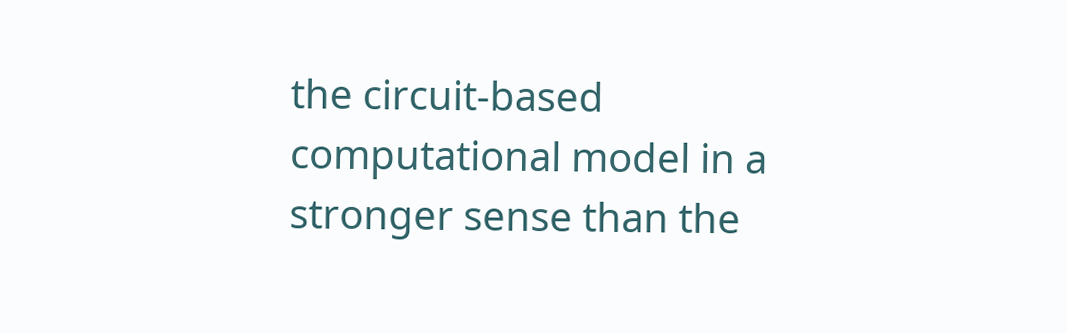the circuit-based computational model in a stronger sense than the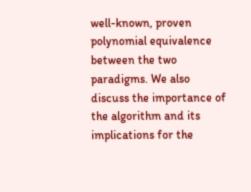well-known, proven polynomial equivalence between the two paradigms. We also discuss the importance of the algorithm and its implications for the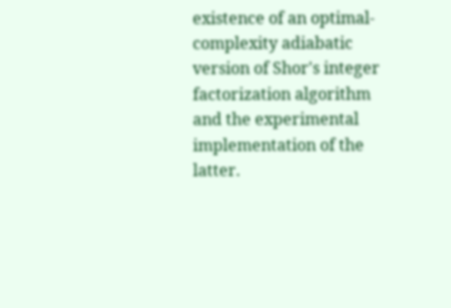existence of an optimal-complexity adiabatic version of Shor's integer factorization algorithm and the experimental implementation of the latter.